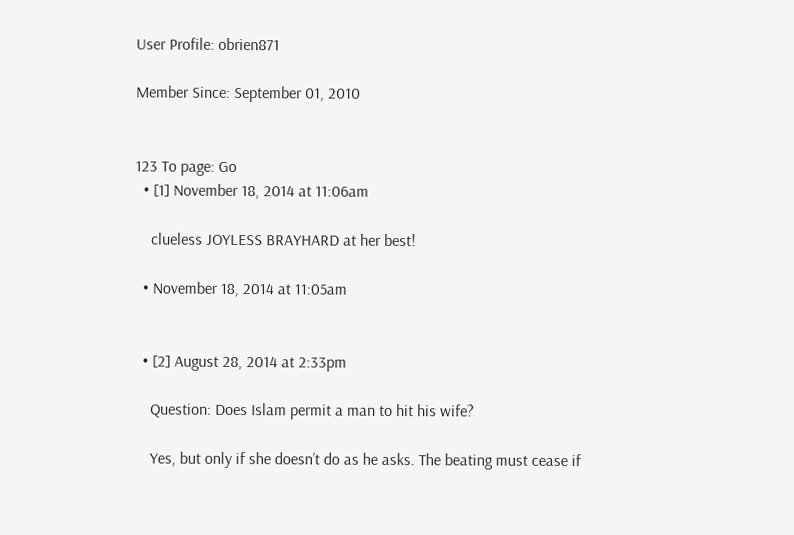User Profile: obrien871

Member Since: September 01, 2010


123 To page: Go
  • [1] November 18, 2014 at 11:06am

    clueless JOYLESS BRAYHARD at her best!

  • November 18, 2014 at 11:05am


  • [2] August 28, 2014 at 2:33pm

    Question: Does Islam permit a man to hit his wife?

    Yes, but only if she doesn’t do as he asks. The beating must cease if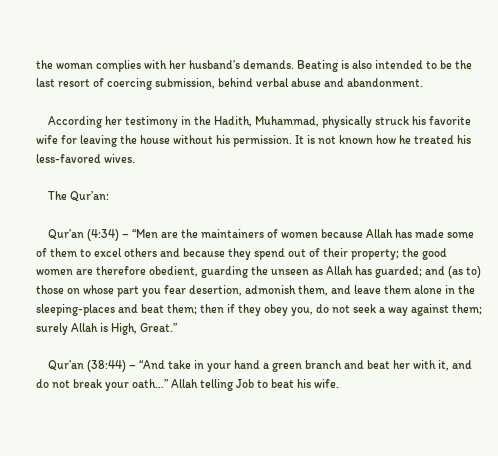the woman complies with her husband’s demands. Beating is also intended to be the last resort of coercing submission, behind verbal abuse and abandonment.

    According her testimony in the Hadith, Muhammad, physically struck his favorite wife for leaving the house without his permission. It is not known how he treated his less-favored wives.

    The Qur’an:

    Qur’an (4:34) – “Men are the maintainers of women because Allah has made some of them to excel others and because they spend out of their property; the good women are therefore obedient, guarding the unseen as Allah has guarded; and (as to) those on whose part you fear desertion, admonish them, and leave them alone in the sleeping-places and beat them; then if they obey you, do not seek a way against them; surely Allah is High, Great.”

    Qur’an (38:44) – “And take in your hand a green branch and beat her with it, and do not break your oath…” Allah telling Job to beat his wife.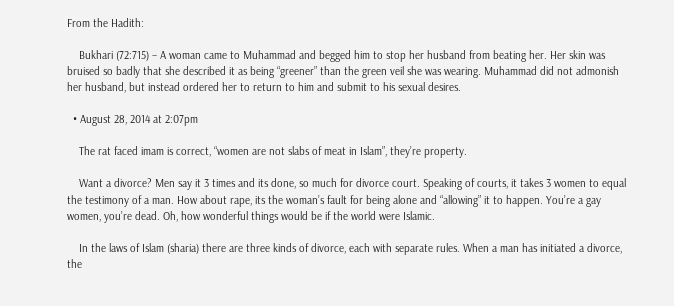From the Hadith:

    Bukhari (72:715) – A woman came to Muhammad and begged him to stop her husband from beating her. Her skin was bruised so badly that she described it as being “greener” than the green veil she was wearing. Muhammad did not admonish her husband, but instead ordered her to return to him and submit to his sexual desires.

  • August 28, 2014 at 2:07pm

    The rat faced imam is correct, “women are not slabs of meat in Islam”, they’re property.

    Want a divorce? Men say it 3 times and its done, so much for divorce court. Speaking of courts, it takes 3 women to equal the testimony of a man. How about rape, its the woman’s fault for being alone and “allowing” it to happen. You’re a gay women, you’re dead. Oh, how wonderful things would be if the world were Islamic.

    In the laws of Islam (sharia) there are three kinds of divorce, each with separate rules. When a man has initiated a divorce, the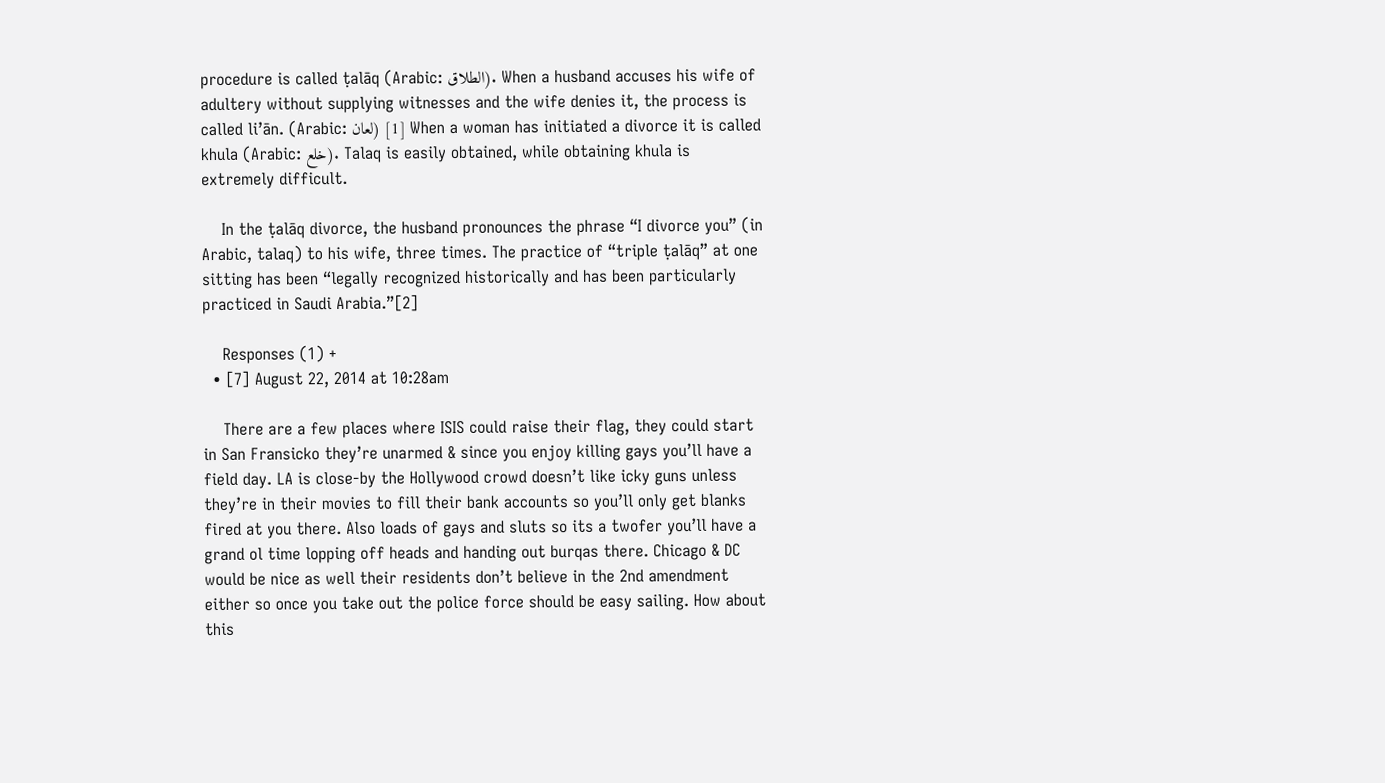procedure is called ṭalāq (Arabic: الطلاق). When a husband accuses his wife of adultery without supplying witnesses and the wife denies it, the process is called li’ān. (Arabic: لعان) [1] When a woman has initiated a divorce it is called khula (Arabic: خلع). Talaq is easily obtained, while obtaining khula is extremely difficult.

    In the ṭalāq divorce, the husband pronounces the phrase “I divorce you” (in Arabic, talaq) to his wife, three times. The practice of “triple ṭalāq” at one sitting has been “legally recognized historically and has been particularly practiced in Saudi Arabia.”[2]

    Responses (1) +
  • [7] August 22, 2014 at 10:28am

    There are a few places where ISIS could raise their flag, they could start in San Fransicko they’re unarmed & since you enjoy killing gays you’ll have a field day. LA is close-by the Hollywood crowd doesn’t like icky guns unless they’re in their movies to fill their bank accounts so you’ll only get blanks fired at you there. Also loads of gays and sluts so its a twofer you’ll have a grand ol time lopping off heads and handing out burqas there. Chicago & DC would be nice as well their residents don’t believe in the 2nd amendment either so once you take out the police force should be easy sailing. How about this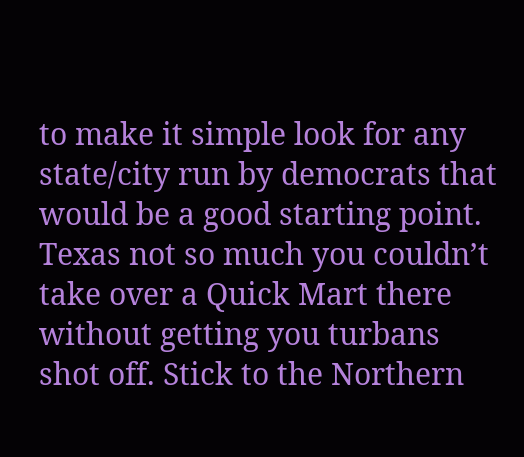to make it simple look for any state/city run by democrats that would be a good starting point. Texas not so much you couldn’t take over a Quick Mart there without getting you turbans shot off. Stick to the Northern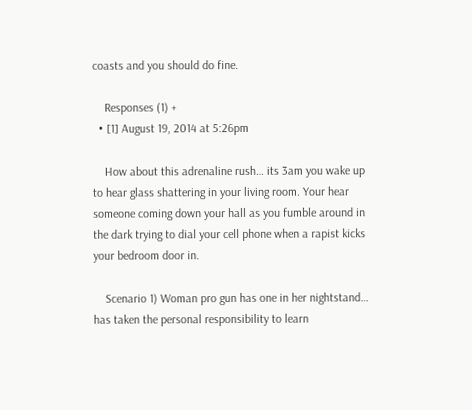coasts and you should do fine.

    Responses (1) +
  • [1] August 19, 2014 at 5:26pm

    How about this adrenaline rush… its 3am you wake up to hear glass shattering in your living room. Your hear someone coming down your hall as you fumble around in the dark trying to dial your cell phone when a rapist kicks your bedroom door in.

    Scenario 1) Woman pro gun has one in her nightstand… has taken the personal responsibility to learn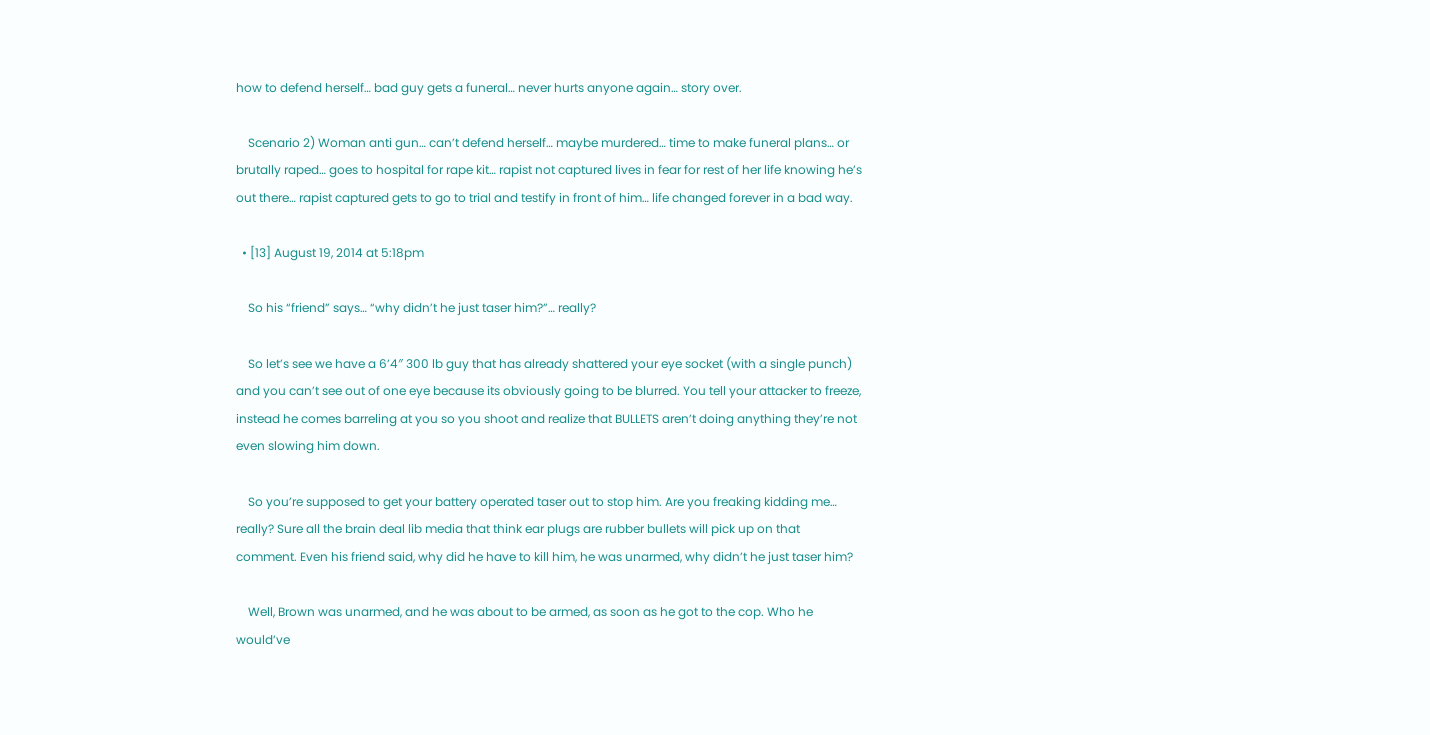how to defend herself… bad guy gets a funeral… never hurts anyone again… story over.

    Scenario 2) Woman anti gun… can’t defend herself… maybe murdered… time to make funeral plans… or brutally raped… goes to hospital for rape kit… rapist not captured lives in fear for rest of her life knowing he’s out there… rapist captured gets to go to trial and testify in front of him… life changed forever in a bad way.

  • [13] August 19, 2014 at 5:18pm

    So his “friend” says… “why didn’t he just taser him?”… really?

    So let’s see we have a 6’4″ 300 lb guy that has already shattered your eye socket (with a single punch) and you can’t see out of one eye because its obviously going to be blurred. You tell your attacker to freeze, instead he comes barreling at you so you shoot and realize that BULLETS aren’t doing anything they’re not even slowing him down.

    So you’re supposed to get your battery operated taser out to stop him. Are you freaking kidding me… really? Sure all the brain deal lib media that think ear plugs are rubber bullets will pick up on that comment. Even his friend said, why did he have to kill him, he was unarmed, why didn’t he just taser him?

    Well, Brown was unarmed, and he was about to be armed, as soon as he got to the cop. Who he would’ve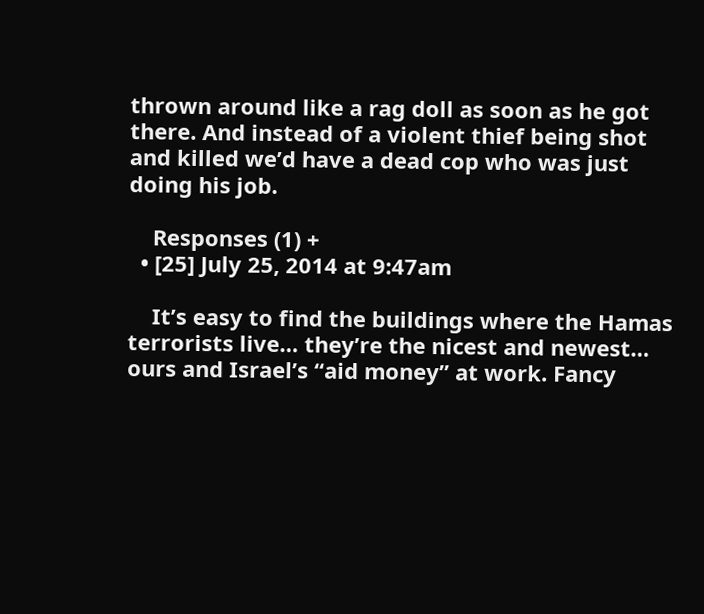thrown around like a rag doll as soon as he got there. And instead of a violent thief being shot and killed we’d have a dead cop who was just doing his job.

    Responses (1) +
  • [25] July 25, 2014 at 9:47am

    It’s easy to find the buildings where the Hamas terrorists live… they’re the nicest and newest… ours and Israel’s “aid money” at work. Fancy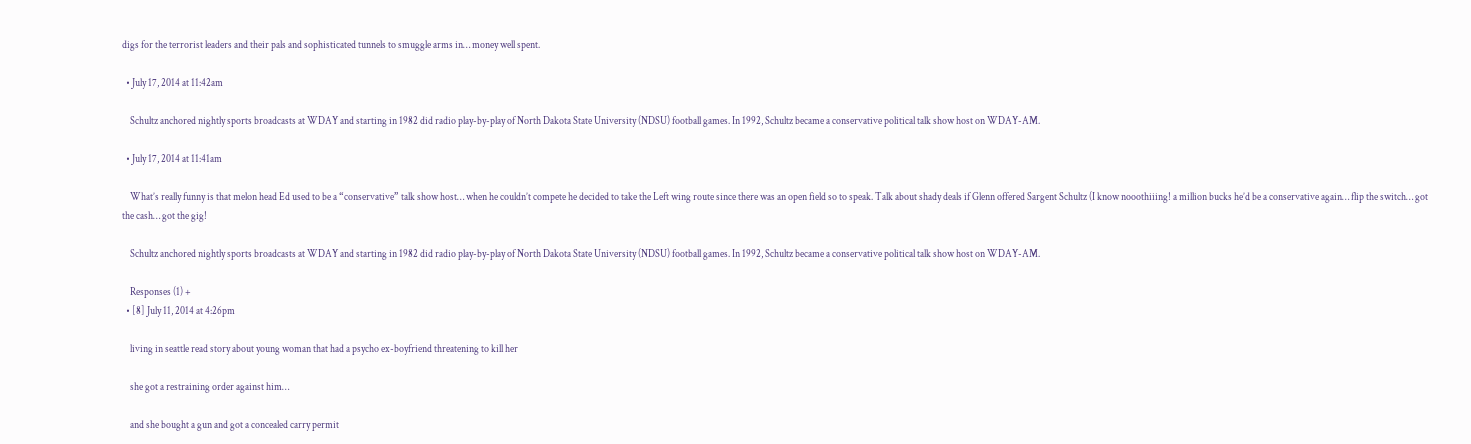digs for the terrorist leaders and their pals and sophisticated tunnels to smuggle arms in… money well spent.

  • July 17, 2014 at 11:42am

    Schultz anchored nightly sports broadcasts at WDAY and starting in 1982 did radio play-by-play of North Dakota State University (NDSU) football games. In 1992, Schultz became a conservative political talk show host on WDAY-AM.

  • July 17, 2014 at 11:41am

    What’s really funny is that melon head Ed used to be a “conservative” talk show host… when he couldn’t compete he decided to take the Left wing route since there was an open field so to speak. Talk about shady deals if Glenn offered Sargent Schultz (I know nooothiiing! a million bucks he’d be a conservative again… flip the switch… got the cash… got the gig!

    Schultz anchored nightly sports broadcasts at WDAY and starting in 1982 did radio play-by-play of North Dakota State University (NDSU) football games. In 1992, Schultz became a conservative political talk show host on WDAY-AM.

    Responses (1) +
  • [8] July 11, 2014 at 4:26pm

    living in seattle read story about young woman that had a psycho ex-boyfriend threatening to kill her

    she got a restraining order against him…

    and she bought a gun and got a concealed carry permit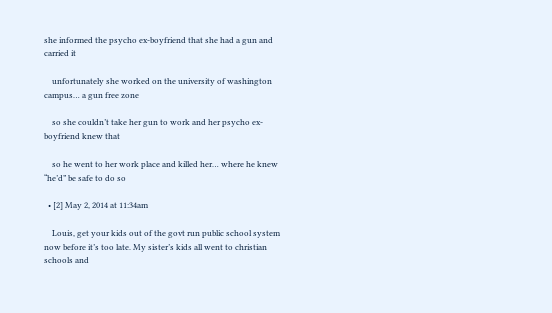she informed the psycho ex-boyfriend that she had a gun and carried it

    unfortunately she worked on the university of washington campus… a gun free zone

    so she couldn’t take her gun to work and her psycho ex-boyfriend knew that

    so he went to her work place and killed her… where he knew “he’d” be safe to do so

  • [2] May 2, 2014 at 11:34am

    Louis, get your kids out of the govt run public school system now before it’s too late. My sister’s kids all went to christian schools and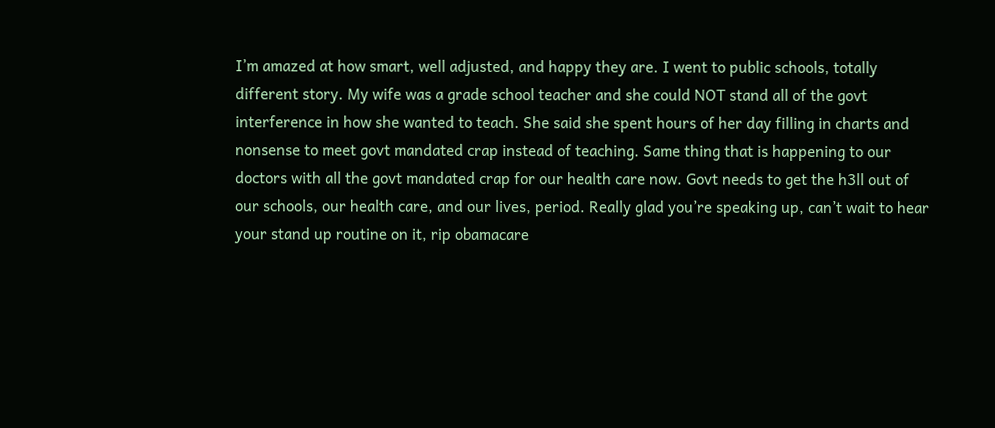I’m amazed at how smart, well adjusted, and happy they are. I went to public schools, totally different story. My wife was a grade school teacher and she could NOT stand all of the govt interference in how she wanted to teach. She said she spent hours of her day filling in charts and nonsense to meet govt mandated crap instead of teaching. Same thing that is happening to our doctors with all the govt mandated crap for our health care now. Govt needs to get the h3ll out of our schools, our health care, and our lives, period. Really glad you’re speaking up, can’t wait to hear your stand up routine on it, rip obamacare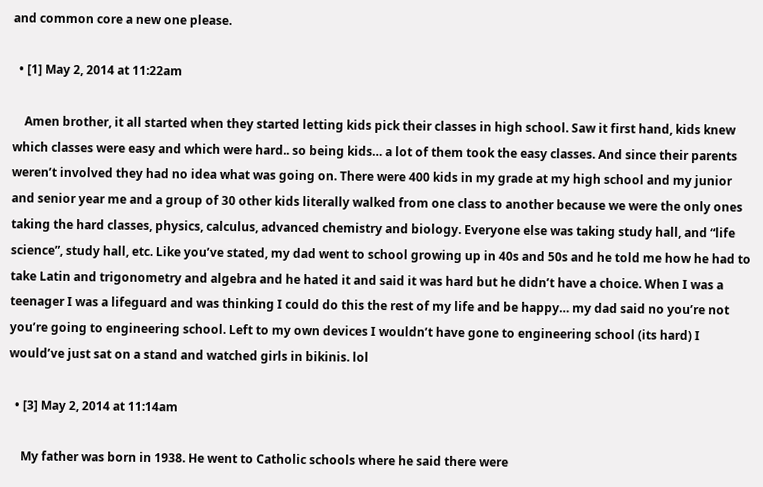and common core a new one please.

  • [1] May 2, 2014 at 11:22am

    Amen brother, it all started when they started letting kids pick their classes in high school. Saw it first hand, kids knew which classes were easy and which were hard.. so being kids… a lot of them took the easy classes. And since their parents weren’t involved they had no idea what was going on. There were 400 kids in my grade at my high school and my junior and senior year me and a group of 30 other kids literally walked from one class to another because we were the only ones taking the hard classes, physics, calculus, advanced chemistry and biology. Everyone else was taking study hall, and “life science”, study hall, etc. Like you’ve stated, my dad went to school growing up in 40s and 50s and he told me how he had to take Latin and trigonometry and algebra and he hated it and said it was hard but he didn’t have a choice. When I was a teenager I was a lifeguard and was thinking I could do this the rest of my life and be happy… my dad said no you’re not you’re going to engineering school. Left to my own devices I wouldn’t have gone to engineering school (its hard) I would’ve just sat on a stand and watched girls in bikinis. lol

  • [3] May 2, 2014 at 11:14am

    My father was born in 1938. He went to Catholic schools where he said there were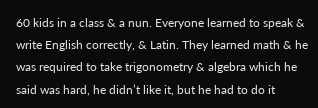60 kids in a class & a nun. Everyone learned to speak & write English correctly, & Latin. They learned math & he was required to take trigonometry & algebra which he said was hard, he didn’t like it, but he had to do it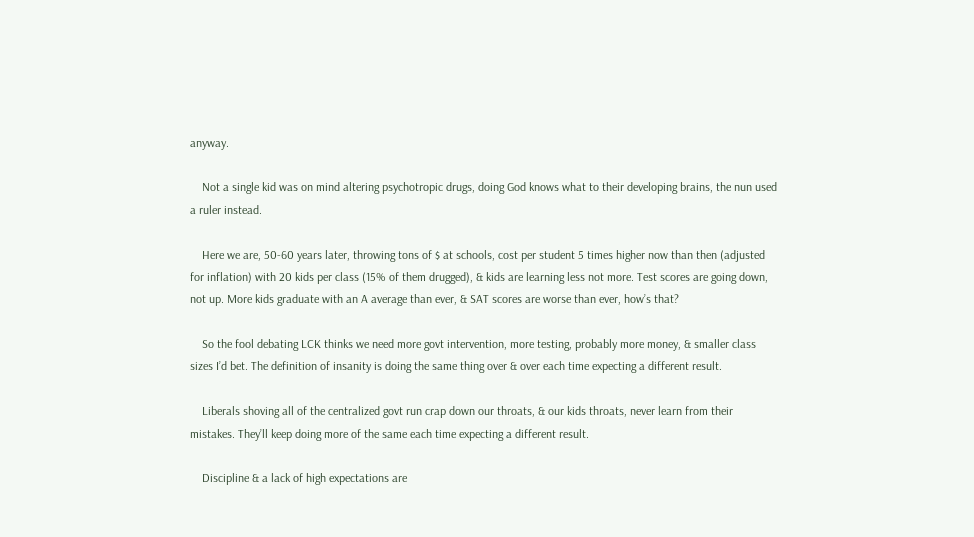anyway.

    Not a single kid was on mind altering psychotropic drugs, doing God knows what to their developing brains, the nun used a ruler instead.

    Here we are, 50-60 years later, throwing tons of $ at schools, cost per student 5 times higher now than then (adjusted for inflation) with 20 kids per class (15% of them drugged), & kids are learning less not more. Test scores are going down, not up. More kids graduate with an A average than ever, & SAT scores are worse than ever, how’s that?

    So the fool debating LCK thinks we need more govt intervention, more testing, probably more money, & smaller class sizes I’d bet. The definition of insanity is doing the same thing over & over each time expecting a different result.

    Liberals shoving all of the centralized govt run crap down our throats, & our kids throats, never learn from their mistakes. They’ll keep doing more of the same each time expecting a different result.

    Discipline & a lack of high expectations are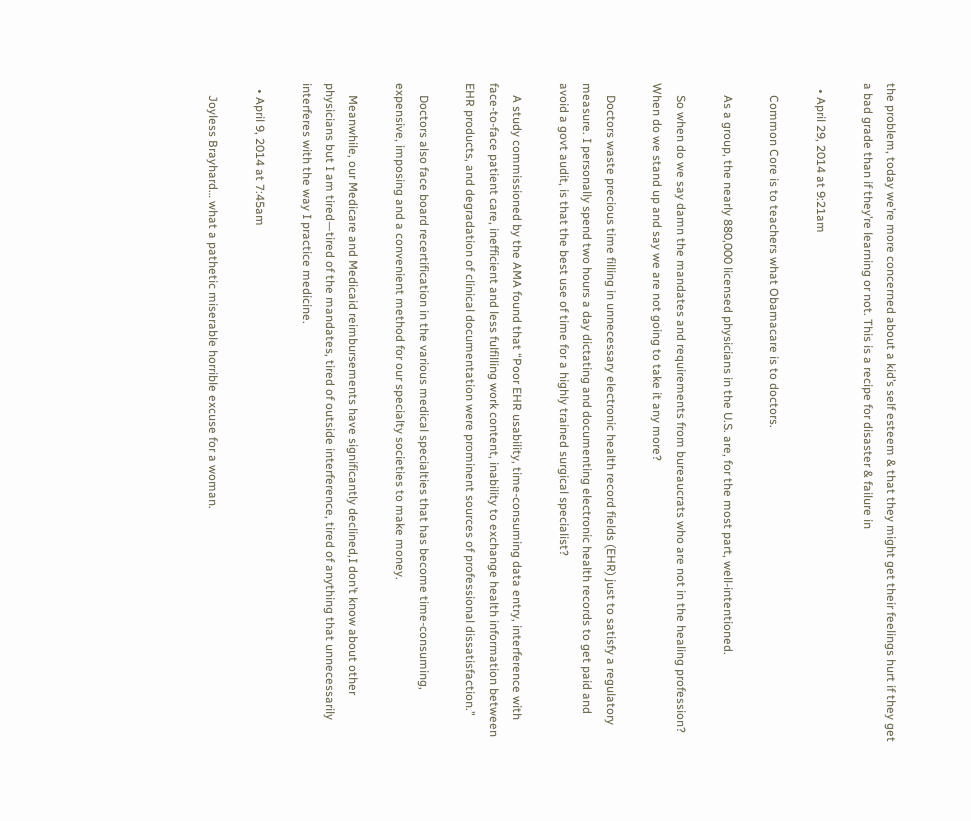the problem, today we’re more concerned about a kid’s self esteem & that they might get their feelings hurt if they get a bad grade than if they’re learning or not. This is a recipe for disaster & failure in

  • April 29, 2014 at 9:21am

    Common Core is to teachers what Obamacare is to doctors.

    As a group, the nearly 880,000 licensed physicians in the U.S. are, for the most part, well-intentioned.

    So when do we say damn the mandates and requirements from bureaucrats who are not in the healing profession? When do we stand up and say we are not going to take it any more?

    Doctors waste precious time filling in unnecessary electronic health record fields (EHR) just to satisfy a regulatory measure. I personally spend two hours a day dictating and documenting electronic health records to get paid and avoid a govt audit, is that the best use of time for a highly trained surgical specialist?

    A study commissioned by the AMA found that “Poor EHR usability, time-consuming data entry, interference with face-to-face patient care, inefficient and less fulfilling work content, inability to exchange health information between EHR products, and degradation of clinical documentation were prominent sources of professional dissatisfaction.”

    Doctors also face board recertification in the various medical specialties that has become time-consuming, expensive, imposing and a convenient method for our specialty societies to make money.

    Meanwhile, our Medicare and Medicaid reimbursements have significantly declined,I don’t know about other physicians but I am tired—tired of the mandates, tired of outside interference, tired of anything that unnecessarily interferes with the way I practice medicine.

  • April 9, 2014 at 7:45am

    Joyless Brayhard… what a pathetic miserable horrible excuse for a woman.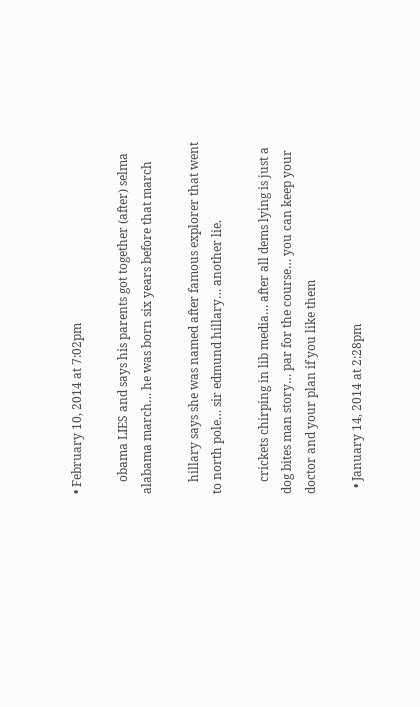• February 10, 2014 at 7:02pm

    obama LIES and says his parents got together (after) selma alabama march… he was born six years before that march

    hillary says she was named after famous explorer that went to north pole… sir edmund hillary… another lie.

    crickets chirping in lib media… after all dems lying is just a dog bites man story… par for the course… you can keep your doctor and your plan if you like them

  • January 14, 2014 at 2:28pm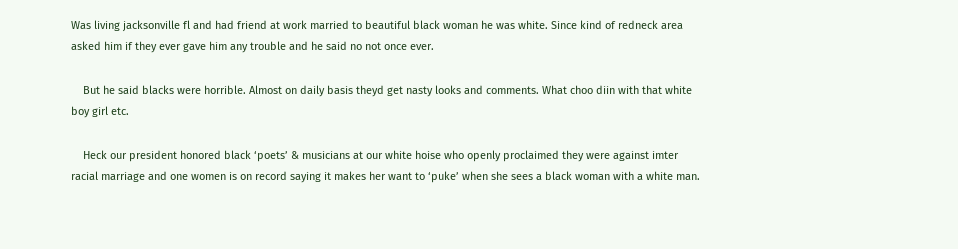Was living jacksonville fl and had friend at work married to beautiful black woman he was white. Since kind of redneck area asked him if they ever gave him any trouble and he said no not once ever.

    But he said blacks were horrible. Almost on daily basis theyd get nasty looks and comments. What choo diin with that white boy girl etc.

    Heck our president honored black ‘poets’ & musicians at our white hoise who openly proclaimed they were against imter racial marriage and one women is on record saying it makes her want to ‘puke’ when she sees a black woman with a white man.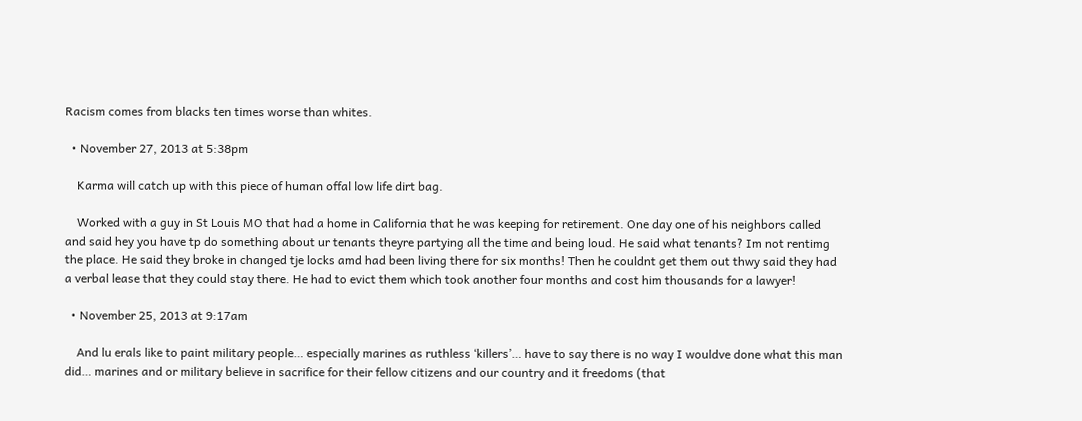Racism comes from blacks ten times worse than whites.

  • November 27, 2013 at 5:38pm

    Karma will catch up with this piece of human offal low life dirt bag.

    Worked with a guy in St Louis MO that had a home in California that he was keeping for retirement. One day one of his neighbors called and said hey you have tp do something about ur tenants theyre partying all the time and being loud. He said what tenants? Im not rentimg the place. He said they broke in changed tje locks amd had been living there for six months! Then he couldnt get them out thwy said they had a verbal lease that they could stay there. He had to evict them which took another four months and cost him thousands for a lawyer!

  • November 25, 2013 at 9:17am

    And lu erals like to paint military people… especially marines as ruthless ‘killers’… have to say there is no way I wouldve done what this man did… marines and or military believe in sacrifice for their fellow citizens and our country and it freedoms (that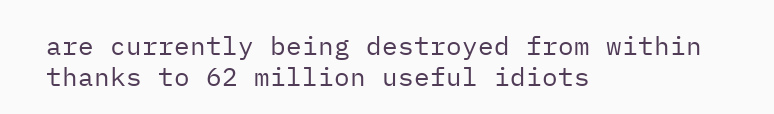are currently being destroyed from within thanks to 62 million useful idiots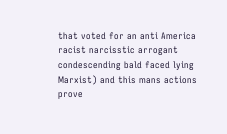that voted for an anti America racist narcisstic arrogant condescending bald faced lying Marxist) and this mans actions prove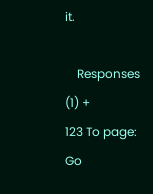it.

    Responses (1) +
123 To page: Go